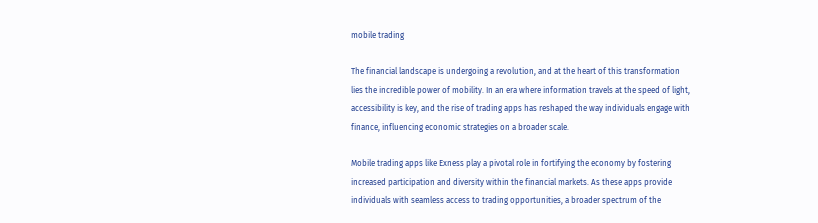mobile trading

The financial landscape is undergoing a revolution, and at the heart of this transformation lies the incredible power of mobility. In an era where information travels at the speed of light, accessibility is key, and the rise of trading apps has reshaped the way individuals engage with finance, influencing economic strategies on a broader scale.

Mobile trading apps like Exness play a pivotal role in fortifying the economy by fostering increased participation and diversity within the financial markets. As these apps provide individuals with seamless access to trading opportunities, a broader spectrum of the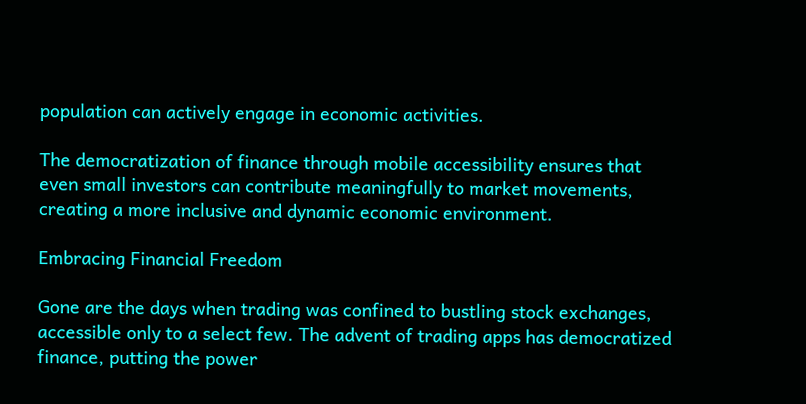population can actively engage in economic activities.

The democratization of finance through mobile accessibility ensures that even small investors can contribute meaningfully to market movements, creating a more inclusive and dynamic economic environment.

Embracing Financial Freedom

Gone are the days when trading was confined to bustling stock exchanges, accessible only to a select few. The advent of trading apps has democratized finance, putting the power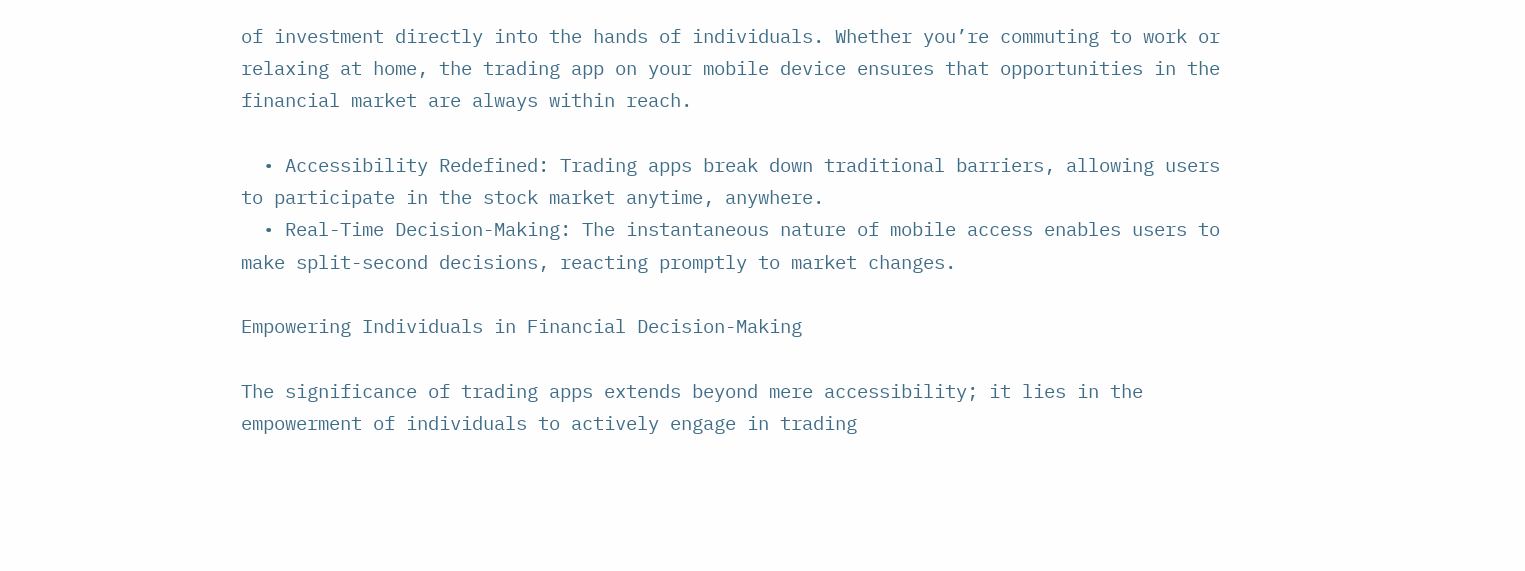of investment directly into the hands of individuals. Whether you’re commuting to work or relaxing at home, the trading app on your mobile device ensures that opportunities in the financial market are always within reach.

  • Accessibility Redefined: Trading apps break down traditional barriers, allowing users to participate in the stock market anytime, anywhere.
  • Real-Time Decision-Making: The instantaneous nature of mobile access enables users to make split-second decisions, reacting promptly to market changes.

Empowering Individuals in Financial Decision-Making

The significance of trading apps extends beyond mere accessibility; it lies in the empowerment of individuals to actively engage in trading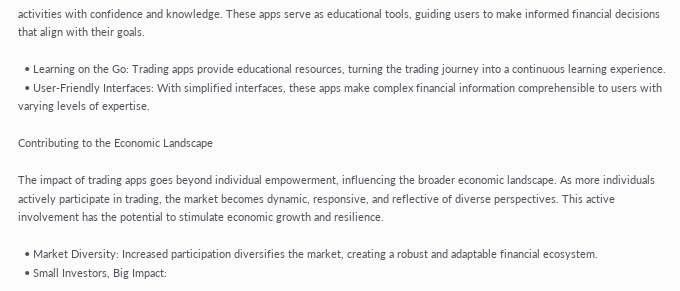activities with confidence and knowledge. These apps serve as educational tools, guiding users to make informed financial decisions that align with their goals.

  • Learning on the Go: Trading apps provide educational resources, turning the trading journey into a continuous learning experience.
  • User-Friendly Interfaces: With simplified interfaces, these apps make complex financial information comprehensible to users with varying levels of expertise.

Contributing to the Economic Landscape

The impact of trading apps goes beyond individual empowerment, influencing the broader economic landscape. As more individuals actively participate in trading, the market becomes dynamic, responsive, and reflective of diverse perspectives. This active involvement has the potential to stimulate economic growth and resilience.

  • Market Diversity: Increased participation diversifies the market, creating a robust and adaptable financial ecosystem.
  • Small Investors, Big Impact: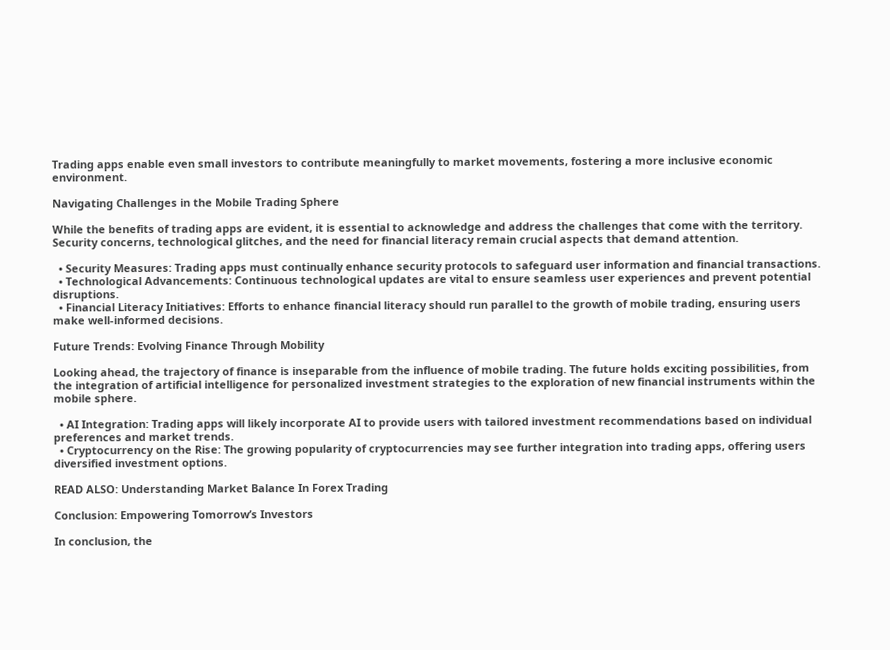Trading apps enable even small investors to contribute meaningfully to market movements, fostering a more inclusive economic environment.

Navigating Challenges in the Mobile Trading Sphere

While the benefits of trading apps are evident, it is essential to acknowledge and address the challenges that come with the territory. Security concerns, technological glitches, and the need for financial literacy remain crucial aspects that demand attention.

  • Security Measures: Trading apps must continually enhance security protocols to safeguard user information and financial transactions.
  • Technological Advancements: Continuous technological updates are vital to ensure seamless user experiences and prevent potential disruptions.
  • Financial Literacy Initiatives: Efforts to enhance financial literacy should run parallel to the growth of mobile trading, ensuring users make well-informed decisions.

Future Trends: Evolving Finance Through Mobility

Looking ahead, the trajectory of finance is inseparable from the influence of mobile trading. The future holds exciting possibilities, from the integration of artificial intelligence for personalized investment strategies to the exploration of new financial instruments within the mobile sphere.

  • AI Integration: Trading apps will likely incorporate AI to provide users with tailored investment recommendations based on individual preferences and market trends.
  • Cryptocurrency on the Rise: The growing popularity of cryptocurrencies may see further integration into trading apps, offering users diversified investment options.

READ ALSO: Understanding Market Balance In Forex Trading

Conclusion: Empowering Tomorrow’s Investors

In conclusion, the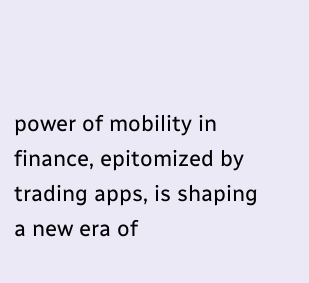power of mobility in finance, epitomized by trading apps, is shaping a new era of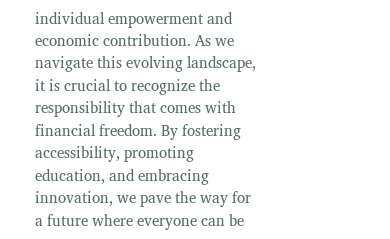individual empowerment and economic contribution. As we navigate this evolving landscape, it is crucial to recognize the responsibility that comes with financial freedom. By fostering accessibility, promoting education, and embracing innovation, we pave the way for a future where everyone can be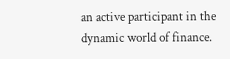an active participant in the dynamic world of finance.